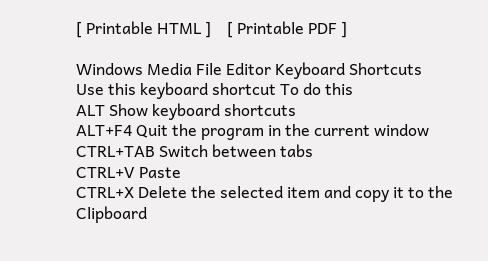[ Printable HTML ]    [ Printable PDF ]

Windows Media File Editor Keyboard Shortcuts
Use this keyboard shortcut To do this
ALT Show keyboard shortcuts
ALT+F4 Quit the program in the current window
CTRL+TAB Switch between tabs
CTRL+V Paste
CTRL+X Delete the selected item and copy it to the Clipboard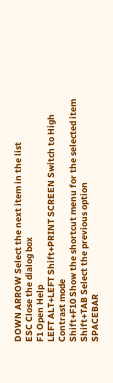DOWN ARROW Select the next item in the list
ESC Close the dialog box
F1 Open Help
LEFT ALT+LEFT Shift+PRINT SCREEN Switch to High Contrast mode
Shift+F10 Show the shortcut menu for the selected item
Shift+TAB Select the previous option
SPACEBAR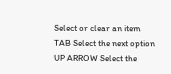Select or clear an item
TAB Select the next option
UP ARROW Select the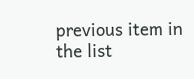previous item in the list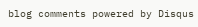blog comments powered by Disqus